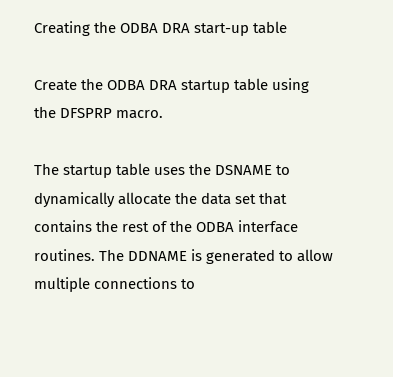Creating the ODBA DRA start-up table

Create the ODBA DRA startup table using the DFSPRP macro.

The startup table uses the DSNAME to dynamically allocate the data set that contains the rest of the ODBA interface routines. The DDNAME is generated to allow multiple connections to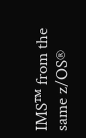IMS™ from the same z/OS®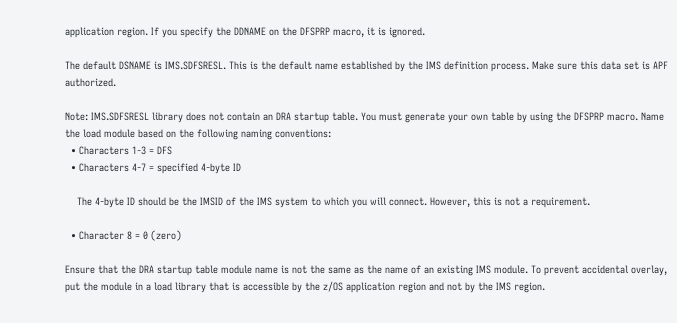application region. If you specify the DDNAME on the DFSPRP macro, it is ignored.

The default DSNAME is IMS.SDFSRESL. This is the default name established by the IMS definition process. Make sure this data set is APF authorized.

Note: IMS.SDFSRESL library does not contain an DRA startup table. You must generate your own table by using the DFSPRP macro. Name the load module based on the following naming conventions:
  • Characters 1-3 = DFS
  • Characters 4-7 = specified 4-byte ID

    The 4-byte ID should be the IMSID of the IMS system to which you will connect. However, this is not a requirement.

  • Character 8 = 0 (zero)

Ensure that the DRA startup table module name is not the same as the name of an existing IMS module. To prevent accidental overlay, put the module in a load library that is accessible by the z/OS application region and not by the IMS region.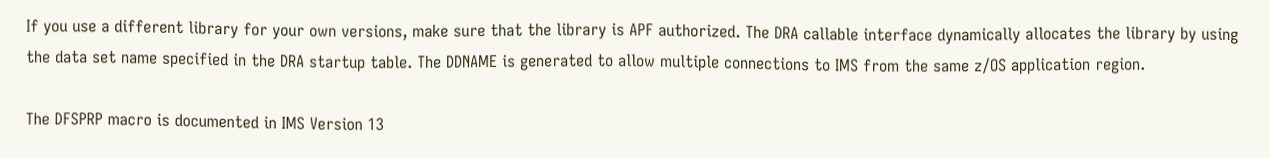If you use a different library for your own versions, make sure that the library is APF authorized. The DRA callable interface dynamically allocates the library by using the data set name specified in the DRA startup table. The DDNAME is generated to allow multiple connections to IMS from the same z/OS application region.

The DFSPRP macro is documented in IMS Version 13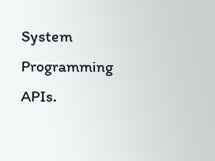System Programming APIs.